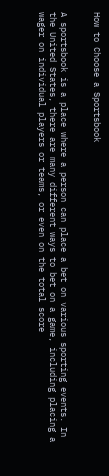How to Choose a Sportsbook


A sportsbook is a place where a person can place a bet on various sporting events. In the United States, there are many different ways to bet on a game, including placing a wager on individual players or teams, or even on the total score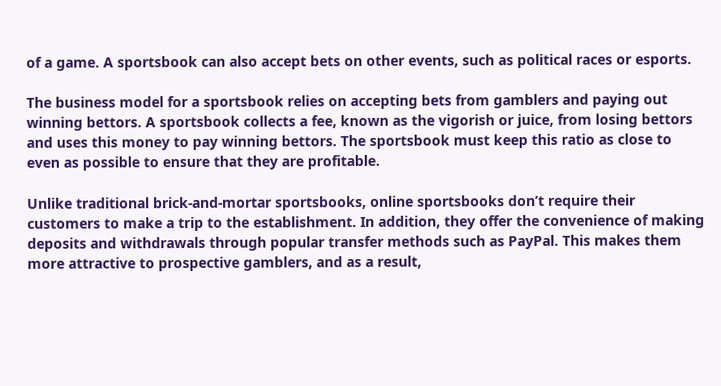of a game. A sportsbook can also accept bets on other events, such as political races or esports.

The business model for a sportsbook relies on accepting bets from gamblers and paying out winning bettors. A sportsbook collects a fee, known as the vigorish or juice, from losing bettors and uses this money to pay winning bettors. The sportsbook must keep this ratio as close to even as possible to ensure that they are profitable.

Unlike traditional brick-and-mortar sportsbooks, online sportsbooks don’t require their customers to make a trip to the establishment. In addition, they offer the convenience of making deposits and withdrawals through popular transfer methods such as PayPal. This makes them more attractive to prospective gamblers, and as a result,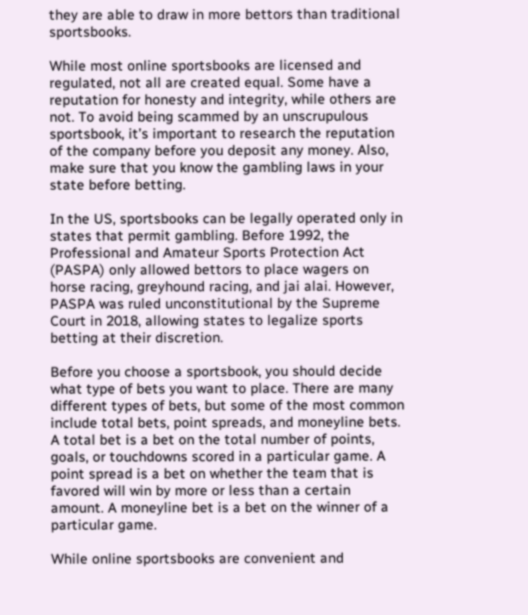they are able to draw in more bettors than traditional sportsbooks.

While most online sportsbooks are licensed and regulated, not all are created equal. Some have a reputation for honesty and integrity, while others are not. To avoid being scammed by an unscrupulous sportsbook, it’s important to research the reputation of the company before you deposit any money. Also, make sure that you know the gambling laws in your state before betting.

In the US, sportsbooks can be legally operated only in states that permit gambling. Before 1992, the Professional and Amateur Sports Protection Act (PASPA) only allowed bettors to place wagers on horse racing, greyhound racing, and jai alai. However, PASPA was ruled unconstitutional by the Supreme Court in 2018, allowing states to legalize sports betting at their discretion.

Before you choose a sportsbook, you should decide what type of bets you want to place. There are many different types of bets, but some of the most common include total bets, point spreads, and moneyline bets. A total bet is a bet on the total number of points, goals, or touchdowns scored in a particular game. A point spread is a bet on whether the team that is favored will win by more or less than a certain amount. A moneyline bet is a bet on the winner of a particular game.

While online sportsbooks are convenient and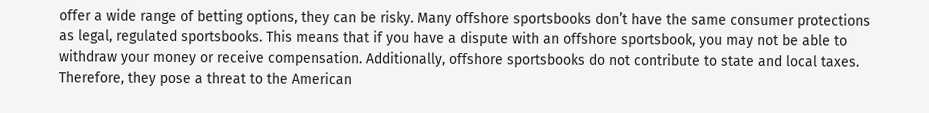offer a wide range of betting options, they can be risky. Many offshore sportsbooks don’t have the same consumer protections as legal, regulated sportsbooks. This means that if you have a dispute with an offshore sportsbook, you may not be able to withdraw your money or receive compensation. Additionally, offshore sportsbooks do not contribute to state and local taxes. Therefore, they pose a threat to the American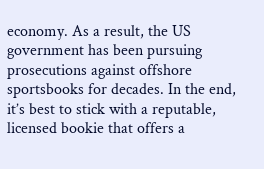economy. As a result, the US government has been pursuing prosecutions against offshore sportsbooks for decades. In the end, it’s best to stick with a reputable, licensed bookie that offers a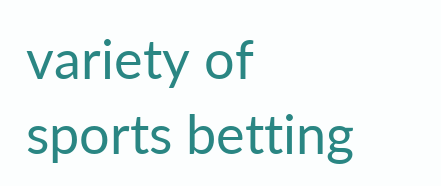variety of sports betting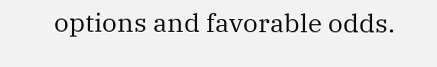options and favorable odds.